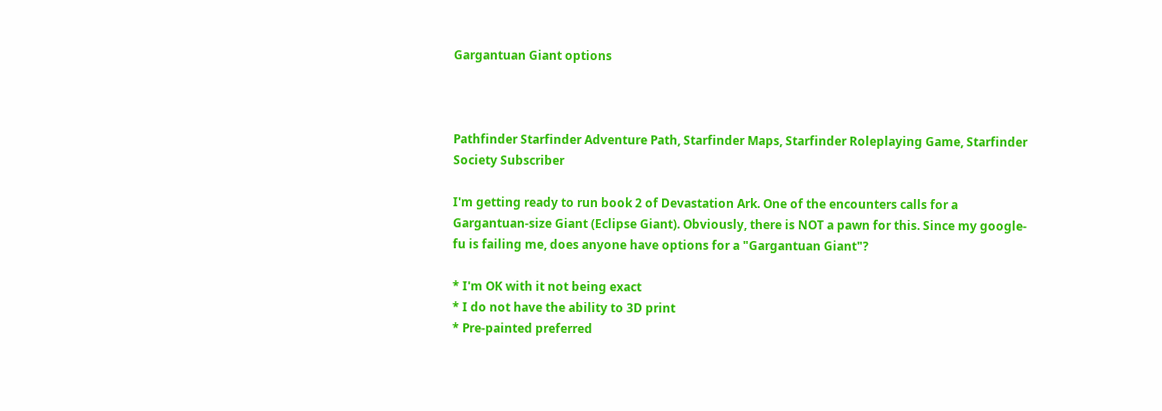Gargantuan Giant options



Pathfinder Starfinder Adventure Path, Starfinder Maps, Starfinder Roleplaying Game, Starfinder Society Subscriber

I'm getting ready to run book 2 of Devastation Ark. One of the encounters calls for a Gargantuan-size Giant (Eclipse Giant). Obviously, there is NOT a pawn for this. Since my google-fu is failing me, does anyone have options for a "Gargantuan Giant"?

* I'm OK with it not being exact
* I do not have the ability to 3D print
* Pre-painted preferred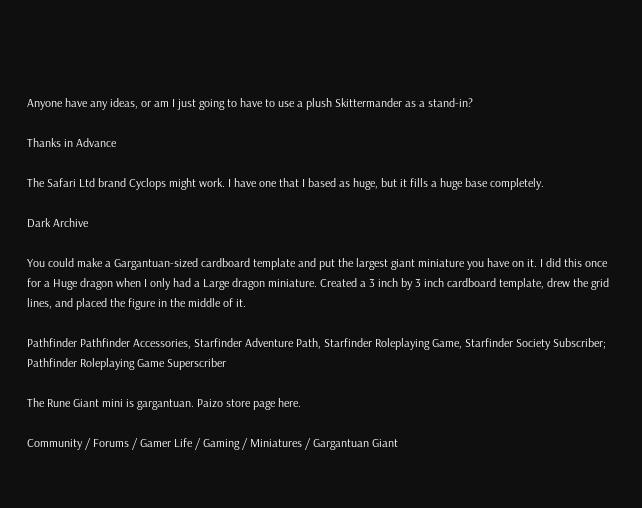Anyone have any ideas, or am I just going to have to use a plush Skittermander as a stand-in?

Thanks in Advance

The Safari Ltd brand Cyclops might work. I have one that I based as huge, but it fills a huge base completely.

Dark Archive

You could make a Gargantuan-sized cardboard template and put the largest giant miniature you have on it. I did this once for a Huge dragon when I only had a Large dragon miniature. Created a 3 inch by 3 inch cardboard template, drew the grid lines, and placed the figure in the middle of it.

Pathfinder Pathfinder Accessories, Starfinder Adventure Path, Starfinder Roleplaying Game, Starfinder Society Subscriber; Pathfinder Roleplaying Game Superscriber

The Rune Giant mini is gargantuan. Paizo store page here.

Community / Forums / Gamer Life / Gaming / Miniatures / Gargantuan Giant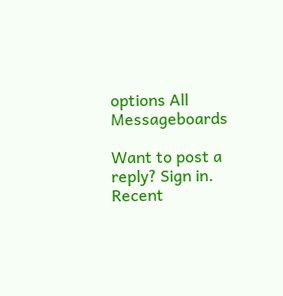options All Messageboards

Want to post a reply? Sign in.
Recent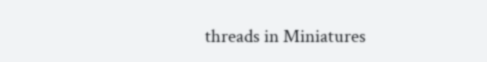threads in Miniatures